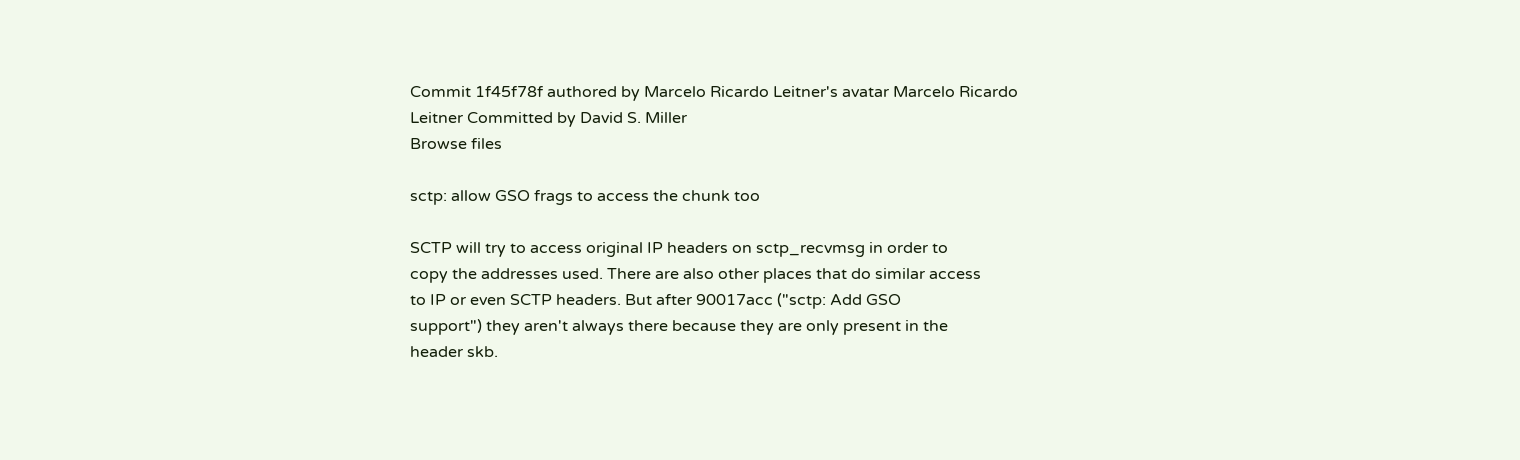Commit 1f45f78f authored by Marcelo Ricardo Leitner's avatar Marcelo Ricardo Leitner Committed by David S. Miller
Browse files

sctp: allow GSO frags to access the chunk too

SCTP will try to access original IP headers on sctp_recvmsg in order to
copy the addresses used. There are also other places that do similar access
to IP or even SCTP headers. But after 90017acc ("sctp: Add GSO
support") they aren't always there because they are only present in the
header skb.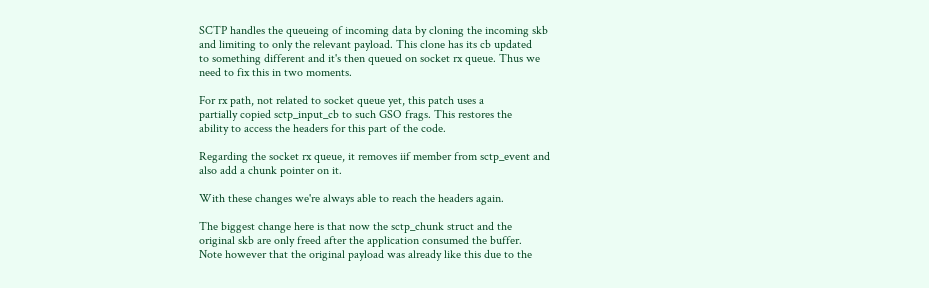SCTP handles the queueing of incoming data by cloning the incoming skb
and limiting to only the relevant payload. This clone has its cb updated
to something different and it's then queued on socket rx queue. Thus we
need to fix this in two moments.

For rx path, not related to socket queue yet, this patch uses a
partially copied sctp_input_cb to such GSO frags. This restores the
ability to access the headers for this part of the code.

Regarding the socket rx queue, it removes iif member from sctp_event and
also add a chunk pointer on it.

With these changes we're always able to reach the headers again.

The biggest change here is that now the sctp_chunk struct and the
original skb are only freed after the application consumed the buffer.
Note however that the original payload was already like this due to the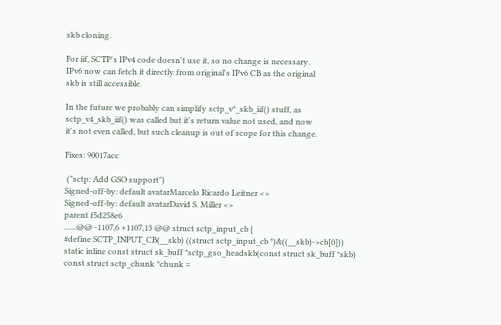skb cloning.

For iif, SCTP's IPv4 code doesn't use it, so no change is necessary.
IPv6 now can fetch it directly from original's IPv6 CB as the original
skb is still accessible.

In the future we probably can simplify sctp_v*_skb_iif() stuff, as
sctp_v4_skb_iif() was called but it's return value not used, and now
it's not even called, but such cleanup is out of scope for this change.

Fixes: 90017acc

 ("sctp: Add GSO support")
Signed-off-by: default avatarMarcelo Ricardo Leitner <>
Signed-off-by: default avatarDavid S. Miller <>
parent f5d258e6
......@@ -1107,6 +1107,13 @@ struct sctp_input_cb {
#define SCTP_INPUT_CB(__skb) ((struct sctp_input_cb *)&((__skb)->cb[0]))
static inline const struct sk_buff *sctp_gso_headskb(const struct sk_buff *skb)
const struct sctp_chunk *chunk =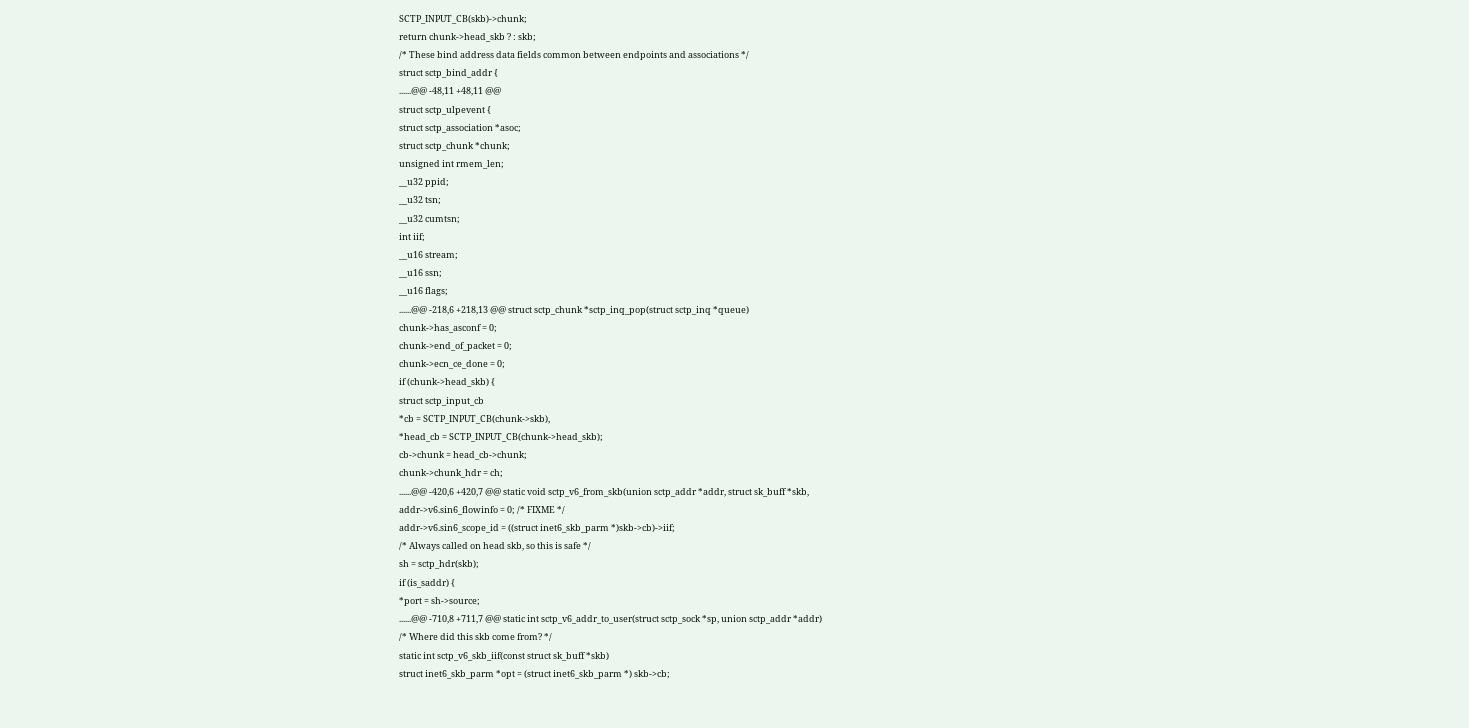SCTP_INPUT_CB(skb)->chunk;
return chunk->head_skb ? : skb;
/* These bind address data fields common between endpoints and associations */
struct sctp_bind_addr {
......@@ -48,11 +48,11 @@
struct sctp_ulpevent {
struct sctp_association *asoc;
struct sctp_chunk *chunk;
unsigned int rmem_len;
__u32 ppid;
__u32 tsn;
__u32 cumtsn;
int iif;
__u16 stream;
__u16 ssn;
__u16 flags;
......@@ -218,6 +218,13 @@ struct sctp_chunk *sctp_inq_pop(struct sctp_inq *queue)
chunk->has_asconf = 0;
chunk->end_of_packet = 0;
chunk->ecn_ce_done = 0;
if (chunk->head_skb) {
struct sctp_input_cb
*cb = SCTP_INPUT_CB(chunk->skb),
*head_cb = SCTP_INPUT_CB(chunk->head_skb);
cb->chunk = head_cb->chunk;
chunk->chunk_hdr = ch;
......@@ -420,6 +420,7 @@ static void sctp_v6_from_skb(union sctp_addr *addr, struct sk_buff *skb,
addr->v6.sin6_flowinfo = 0; /* FIXME */
addr->v6.sin6_scope_id = ((struct inet6_skb_parm *)skb->cb)->iif;
/* Always called on head skb, so this is safe */
sh = sctp_hdr(skb);
if (is_saddr) {
*port = sh->source;
......@@ -710,8 +711,7 @@ static int sctp_v6_addr_to_user(struct sctp_sock *sp, union sctp_addr *addr)
/* Where did this skb come from? */
static int sctp_v6_skb_iif(const struct sk_buff *skb)
struct inet6_skb_parm *opt = (struct inet6_skb_parm *) skb->cb;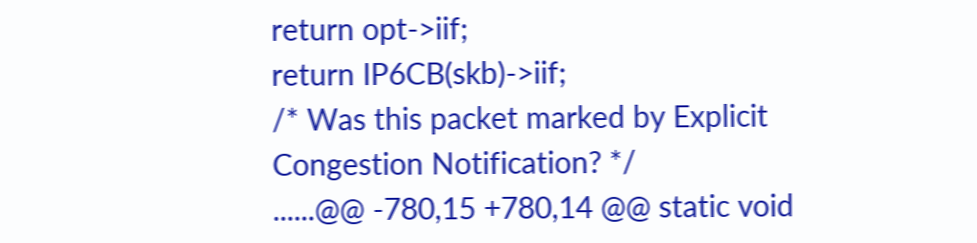return opt->iif;
return IP6CB(skb)->iif;
/* Was this packet marked by Explicit Congestion Notification? */
......@@ -780,15 +780,14 @@ static void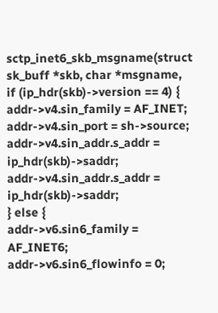sctp_inet6_skb_msgname(struct sk_buff *skb, char *msgname,
if (ip_hdr(skb)->version == 4) {
addr->v4.sin_family = AF_INET;
addr->v4.sin_port = sh->source;
addr->v4.sin_addr.s_addr = ip_hdr(skb)->saddr;
addr->v4.sin_addr.s_addr = ip_hdr(skb)->saddr;
} else {
addr->v6.sin6_family = AF_INET6;
addr->v6.sin6_flowinfo = 0;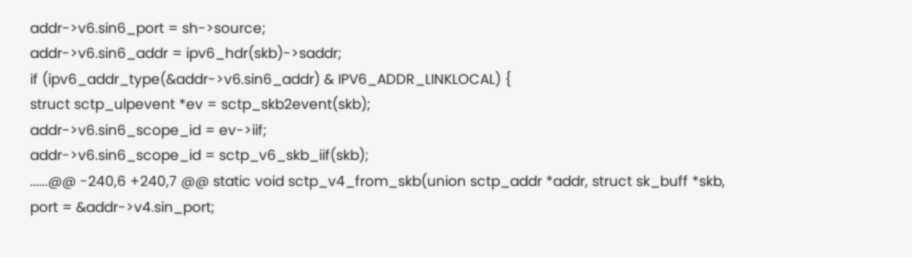addr->v6.sin6_port = sh->source;
addr->v6.sin6_addr = ipv6_hdr(skb)->saddr;
if (ipv6_addr_type(&addr->v6.sin6_addr) & IPV6_ADDR_LINKLOCAL) {
struct sctp_ulpevent *ev = sctp_skb2event(skb);
addr->v6.sin6_scope_id = ev->iif;
addr->v6.sin6_scope_id = sctp_v6_skb_iif(skb);
......@@ -240,6 +240,7 @@ static void sctp_v4_from_skb(union sctp_addr *addr, struct sk_buff *skb,
port = &addr->v4.sin_port;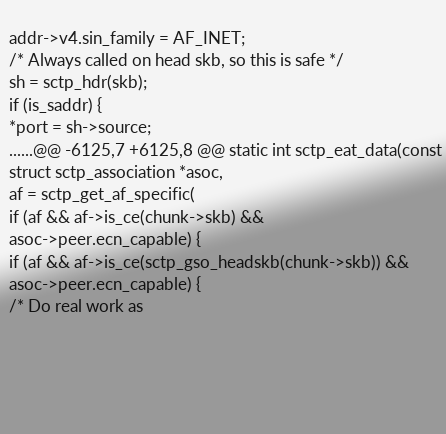addr->v4.sin_family = AF_INET;
/* Always called on head skb, so this is safe */
sh = sctp_hdr(skb);
if (is_saddr) {
*port = sh->source;
......@@ -6125,7 +6125,8 @@ static int sctp_eat_data(const struct sctp_association *asoc,
af = sctp_get_af_specific(
if (af && af->is_ce(chunk->skb) && asoc->peer.ecn_capable) {
if (af && af->is_ce(sctp_gso_headskb(chunk->skb)) &&
asoc->peer.ecn_capable) {
/* Do real work as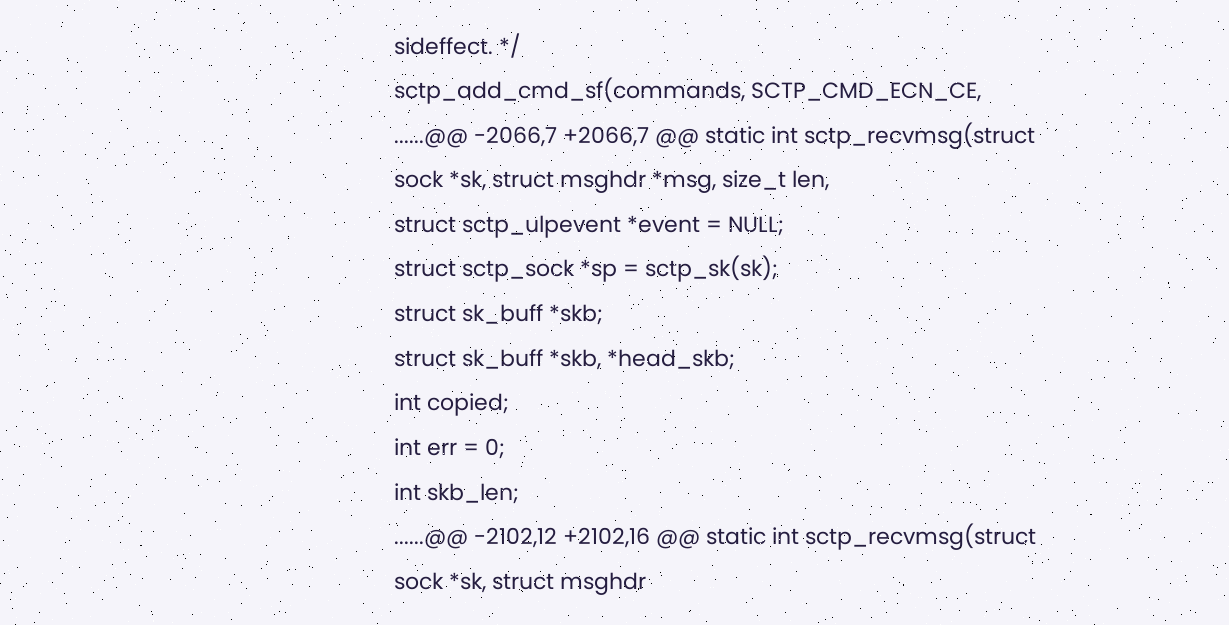sideffect. */
sctp_add_cmd_sf(commands, SCTP_CMD_ECN_CE,
......@@ -2066,7 +2066,7 @@ static int sctp_recvmsg(struct sock *sk, struct msghdr *msg, size_t len,
struct sctp_ulpevent *event = NULL;
struct sctp_sock *sp = sctp_sk(sk);
struct sk_buff *skb;
struct sk_buff *skb, *head_skb;
int copied;
int err = 0;
int skb_len;
......@@ -2102,12 +2102,16 @@ static int sctp_recvmsg(struct sock *sk, struct msghdr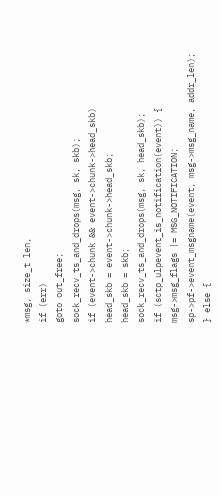*msg, size_t len,
if (err)
goto out_free;
sock_recv_ts_and_drops(msg, sk, skb);
if (event->chunk && event->chunk->head_skb)
head_skb = event->chunk->head_skb;
head_skb = skb;
sock_recv_ts_and_drops(msg, sk, head_skb);
if (sctp_ulpevent_is_notification(event)) {
msg->msg_flags |= MSG_NOTIFICATION;
sp->pf->event_msgname(event, msg->msg_name, addr_len);
} else {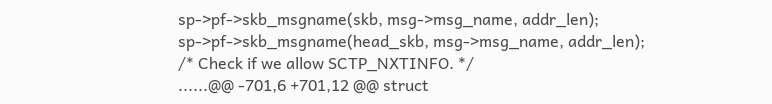sp->pf->skb_msgname(skb, msg->msg_name, addr_len);
sp->pf->skb_msgname(head_skb, msg->msg_name, addr_len);
/* Check if we allow SCTP_NXTINFO. */
......@@ -701,6 +701,12 @@ struct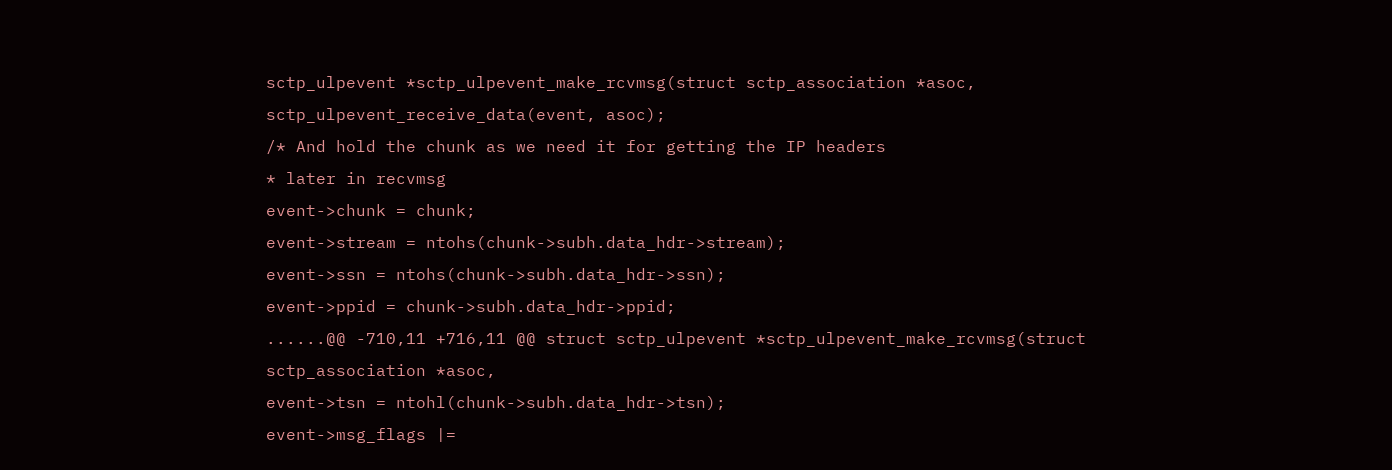sctp_ulpevent *sctp_ulpevent_make_rcvmsg(struct sctp_association *asoc,
sctp_ulpevent_receive_data(event, asoc);
/* And hold the chunk as we need it for getting the IP headers
* later in recvmsg
event->chunk = chunk;
event->stream = ntohs(chunk->subh.data_hdr->stream);
event->ssn = ntohs(chunk->subh.data_hdr->ssn);
event->ppid = chunk->subh.data_hdr->ppid;
......@@ -710,11 +716,11 @@ struct sctp_ulpevent *sctp_ulpevent_make_rcvmsg(struct sctp_association *asoc,
event->tsn = ntohl(chunk->subh.data_hdr->tsn);
event->msg_flags |=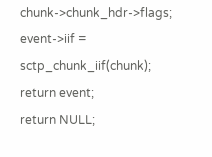chunk->chunk_hdr->flags;
event->iif = sctp_chunk_iif(chunk);
return event;
return NULL;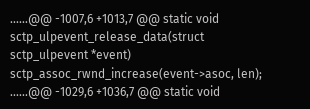......@@ -1007,6 +1013,7 @@ static void sctp_ulpevent_release_data(struct sctp_ulpevent *event)
sctp_assoc_rwnd_increase(event->asoc, len);
......@@ -1029,6 +1036,7 @@ static void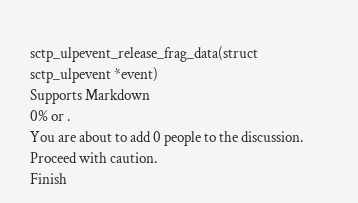sctp_ulpevent_release_frag_data(struct sctp_ulpevent *event)
Supports Markdown
0% or .
You are about to add 0 people to the discussion. Proceed with caution.
Finish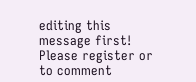editing this message first!
Please register or to comment